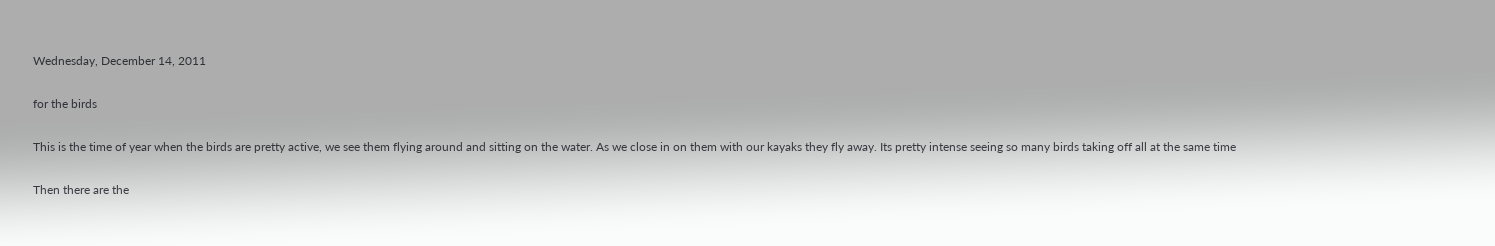Wednesday, December 14, 2011

for the birds

This is the time of year when the birds are pretty active, we see them flying around and sitting on the water. As we close in on them with our kayaks they fly away. Its pretty intense seeing so many birds taking off all at the same time

Then there are the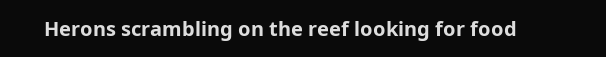Herons scrambling on the reef looking for food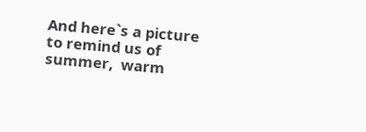And here`s a picture to remind us of summer,  warm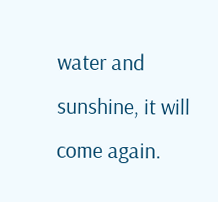water and sunshine, it will come again.